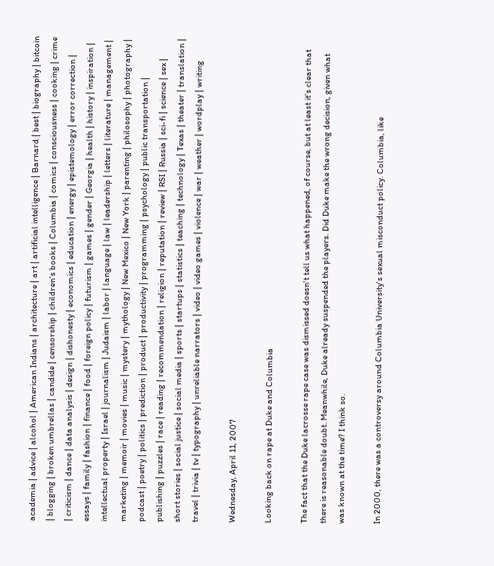academia | advice | alcohol | American Indians | architecture | art | artificial intelligence | Barnard | best | biography | bitcoin | blogging | broken umbrellas | candide | censorship | children's books | Columbia | comics | consciousness | cooking | crime | criticism | dance | data analysis | design | dishonesty | economics | education | energy | epistemology | error correction | essays | family | fashion | finance | food | foreign policy | futurism | games | gender | Georgia | health | history | inspiration | intellectual property | Israel | journalism | Judaism | labor | language | law | leadership | letters | literature | management | marketing | memoir | movies | music | mystery | mythology | New Mexico | New York | parenting | philosophy | photography | podcast | poetry | politics | prediction | product | productivity | programming | psychology | public transportation | publishing | puzzles | race | reading | recommendation | religion | reputation | review | RSI | Russia | sci-fi | science | sex | short stories | social justice | social media | sports | startups | statistics | teaching | technology | Texas | theater | translation | travel | trivia | tv | typography | unreliable narrators | video | video games | violence | war | weather | wordplay | writing

Wednesday, April 11, 2007

Looking back on rape at Duke and Columbia

The fact that the Duke lacrosse rape case was dismissed doesn't tell us what happened, of course, but at least it's clear that there is reasonable doubt. Meanwhile, Duke already suspended the players. Did Duke make the wrong decision, given what was known at the time? I think so.

In 2000, there was a controversy around Columbia University's sexual misconduct policy. Columbia, like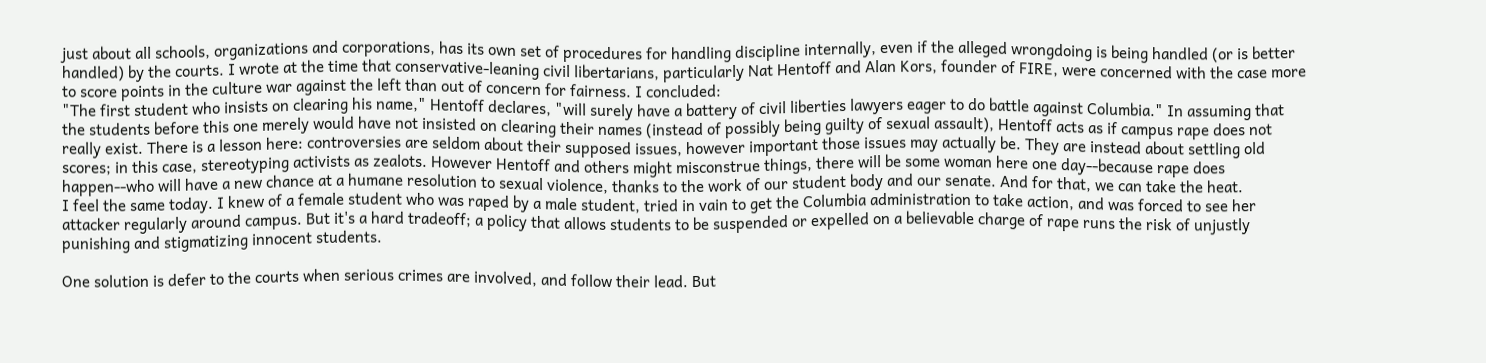just about all schools, organizations and corporations, has its own set of procedures for handling discipline internally, even if the alleged wrongdoing is being handled (or is better handled) by the courts. I wrote at the time that conservative-leaning civil libertarians, particularly Nat Hentoff and Alan Kors, founder of FIRE, were concerned with the case more to score points in the culture war against the left than out of concern for fairness. I concluded:
"The first student who insists on clearing his name," Hentoff declares, "will surely have a battery of civil liberties lawyers eager to do battle against Columbia." In assuming that the students before this one merely would have not insisted on clearing their names (instead of possibly being guilty of sexual assault), Hentoff acts as if campus rape does not really exist. There is a lesson here: controversies are seldom about their supposed issues, however important those issues may actually be. They are instead about settling old scores; in this case, stereotyping activists as zealots. However Hentoff and others might misconstrue things, there will be some woman here one day--because rape does happen--who will have a new chance at a humane resolution to sexual violence, thanks to the work of our student body and our senate. And for that, we can take the heat.
I feel the same today. I knew of a female student who was raped by a male student, tried in vain to get the Columbia administration to take action, and was forced to see her attacker regularly around campus. But it's a hard tradeoff; a policy that allows students to be suspended or expelled on a believable charge of rape runs the risk of unjustly punishing and stigmatizing innocent students.

One solution is defer to the courts when serious crimes are involved, and follow their lead. But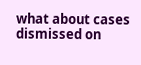what about cases dismissed on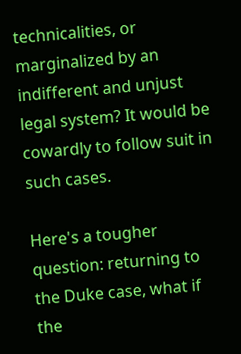technicalities, or marginalized by an indifferent and unjust legal system? It would be cowardly to follow suit in such cases.

Here's a tougher question: returning to the Duke case, what if the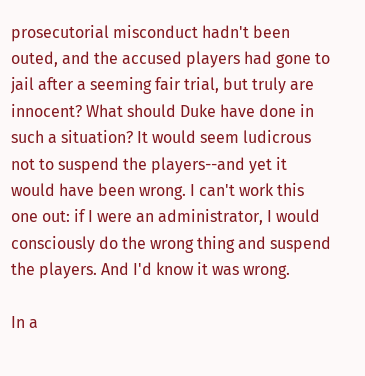prosecutorial misconduct hadn't been outed, and the accused players had gone to jail after a seeming fair trial, but truly are innocent? What should Duke have done in such a situation? It would seem ludicrous not to suspend the players--and yet it would have been wrong. I can't work this one out: if I were an administrator, I would consciously do the wrong thing and suspend the players. And I'd know it was wrong.

In a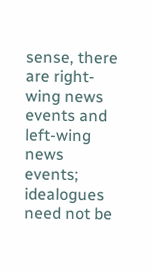sense, there are right-wing news events and left-wing news events; idealogues need not be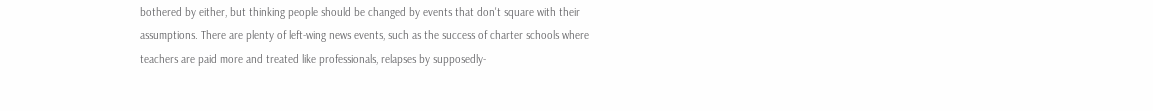bothered by either, but thinking people should be changed by events that don't square with their assumptions. There are plenty of left-wing news events, such as the success of charter schools where teachers are paid more and treated like professionals, relapses by supposedly-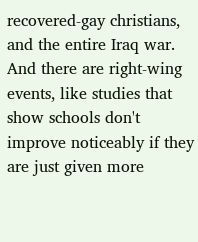recovered-gay christians, and the entire Iraq war. And there are right-wing events, like studies that show schools don't improve noticeably if they are just given more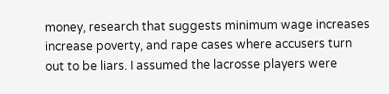money, research that suggests minimum wage increases increase poverty, and rape cases where accusers turn out to be liars. I assumed the lacrosse players were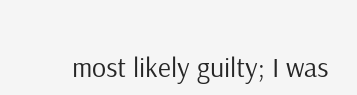most likely guilty; I was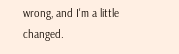wrong, and I'm a little changed.